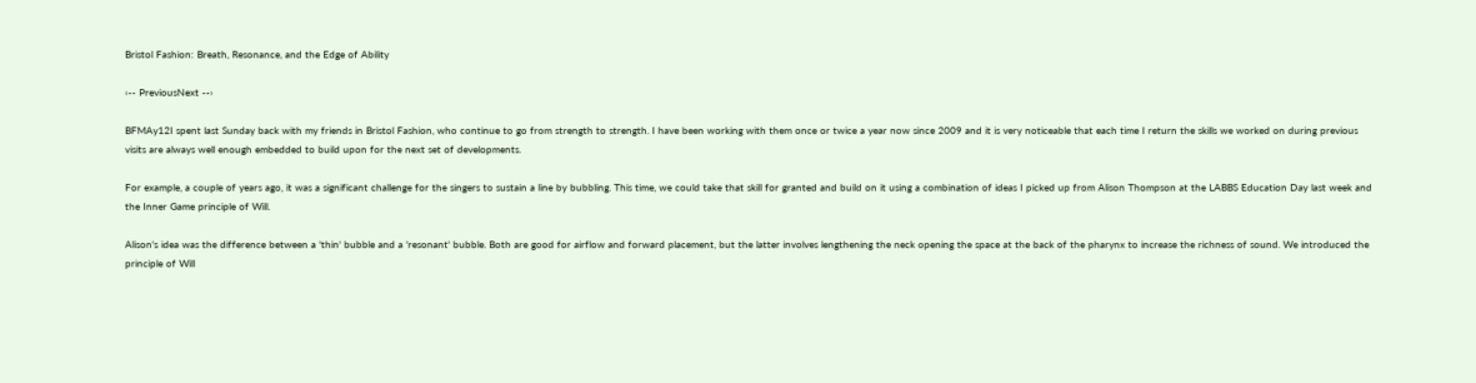Bristol Fashion: Breath, Resonance, and the Edge of Ability

‹-- PreviousNext --›

BFMAy12I spent last Sunday back with my friends in Bristol Fashion, who continue to go from strength to strength. I have been working with them once or twice a year now since 2009 and it is very noticeable that each time I return the skills we worked on during previous visits are always well enough embedded to build upon for the next set of developments.

For example, a couple of years ago, it was a significant challenge for the singers to sustain a line by bubbling. This time, we could take that skill for granted and build on it using a combination of ideas I picked up from Alison Thompson at the LABBS Education Day last week and the Inner Game principle of Will.

Alison's idea was the difference between a 'thin' bubble and a 'resonant' bubble. Both are good for airflow and forward placement, but the latter involves lengthening the neck opening the space at the back of the pharynx to increase the richness of sound. We introduced the principle of Will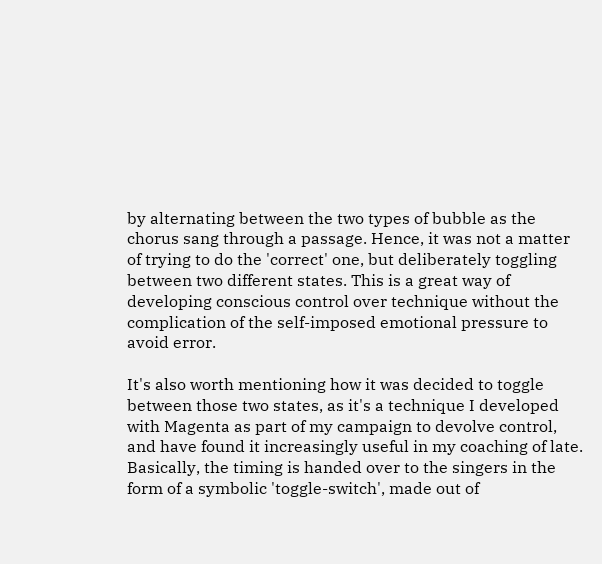by alternating between the two types of bubble as the chorus sang through a passage. Hence, it was not a matter of trying to do the 'correct' one, but deliberately toggling between two different states. This is a great way of developing conscious control over technique without the complication of the self-imposed emotional pressure to avoid error.

It's also worth mentioning how it was decided to toggle between those two states, as it's a technique I developed with Magenta as part of my campaign to devolve control, and have found it increasingly useful in my coaching of late. Basically, the timing is handed over to the singers in the form of a symbolic 'toggle-switch', made out of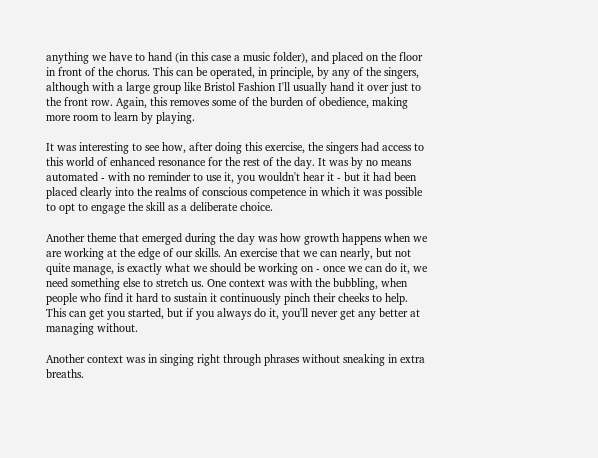anything we have to hand (in this case a music folder), and placed on the floor in front of the chorus. This can be operated, in principle, by any of the singers, although with a large group like Bristol Fashion I'll usually hand it over just to the front row. Again, this removes some of the burden of obedience, making more room to learn by playing.

It was interesting to see how, after doing this exercise, the singers had access to this world of enhanced resonance for the rest of the day. It was by no means automated - with no reminder to use it, you wouldn't hear it - but it had been placed clearly into the realms of conscious competence in which it was possible to opt to engage the skill as a deliberate choice.

Another theme that emerged during the day was how growth happens when we are working at the edge of our skills. An exercise that we can nearly, but not quite manage, is exactly what we should be working on - once we can do it, we need something else to stretch us. One context was with the bubbling, when people who find it hard to sustain it continuously pinch their cheeks to help. This can get you started, but if you always do it, you'll never get any better at managing without.

Another context was in singing right through phrases without sneaking in extra breaths.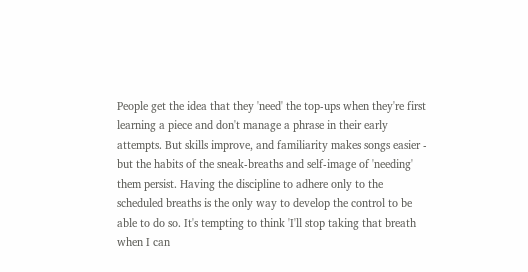People get the idea that they 'need' the top-ups when they're first learning a piece and don't manage a phrase in their early attempts. But skills improve, and familiarity makes songs easier - but the habits of the sneak-breaths and self-image of 'needing' them persist. Having the discipline to adhere only to the scheduled breaths is the only way to develop the control to be able to do so. It's tempting to think 'I'll stop taking that breath when I can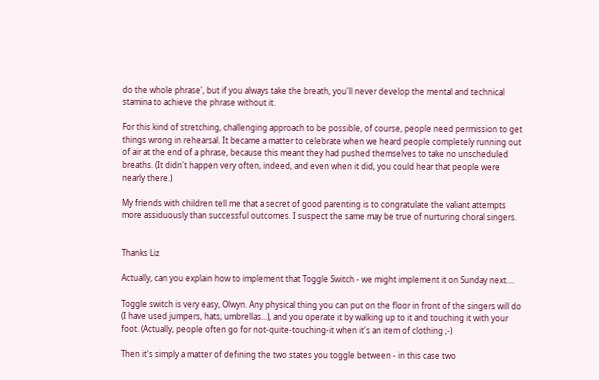do the whole phrase', but if you always take the breath, you'll never develop the mental and technical stamina to achieve the phrase without it.

For this kind of stretching, challenging approach to be possible, of course, people need permission to get things wrong in rehearsal. It became a matter to celebrate when we heard people completely running out of air at the end of a phrase, because this meant they had pushed themselves to take no unscheduled breaths. (It didn't happen very often, indeed, and even when it did, you could hear that people were nearly there.)

My friends with children tell me that a secret of good parenting is to congratulate the valiant attempts more assiduously than successful outcomes. I suspect the same may be true of nurturing choral singers.


Thanks Liz

Actually, can you explain how to implement that Toggle Switch - we might implement it on Sunday next....

Toggle switch is very easy, Olwyn. Any physical thing you can put on the floor in front of the singers will do (I have used jumpers, hats, umbrellas...), and you operate it by walking up to it and touching it with your foot. (Actually, people often go for not-quite-touching-it when it's an item of clothing ;-)

Then it's simply a matter of defining the two states you toggle between - in this case two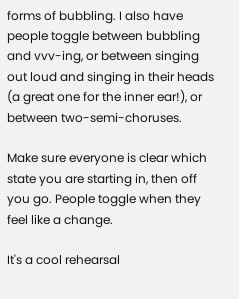forms of bubbling. I also have people toggle between bubbling and vvv-ing, or between singing out loud and singing in their heads (a great one for the inner ear!), or between two-semi-choruses.

Make sure everyone is clear which state you are starting in, then off you go. People toggle when they feel like a change.

It's a cool rehearsal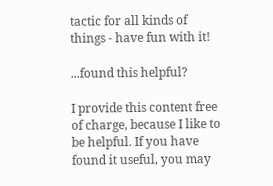tactic for all kinds of things - have fun with it!

...found this helpful?

I provide this content free of charge, because I like to be helpful. If you have found it useful, you may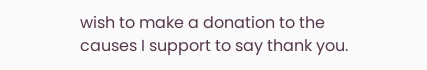wish to make a donation to the causes I support to say thank you.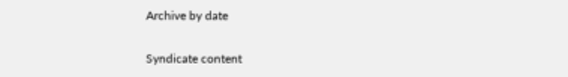Archive by date

Syndicate content